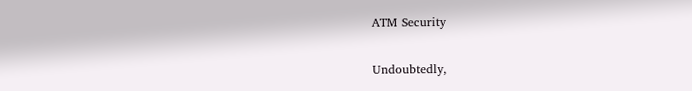ATM Security

Undoubtedly,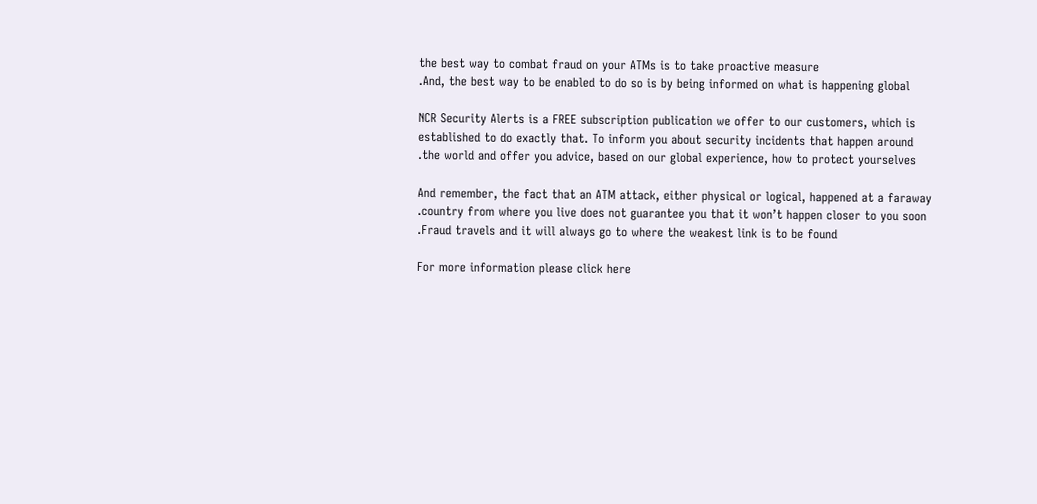the best way to combat fraud on your ATMs is to take proactive measure
.And, the best way to be enabled to do so is by being informed on what is happening global

NCR Security Alerts is a FREE subscription publication we offer to our customers, which is
established to do exactly that. To inform you about security incidents that happen around
.the world and offer you advice, based on our global experience, how to protect yourselves

And remember, the fact that an ATM attack, either physical or logical, happened at a faraway
.country from where you live does not guarantee you that it won’t happen closer to you soon
.Fraud travels and it will always go to where the weakest link is to be found

For more information please click here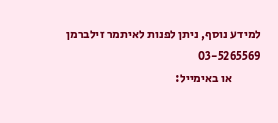למידע נוסף, ניתן לפנות לאיתמר זילברמן  03-5265569
            או באימייל: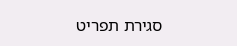סגירת תפריט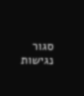סגור נגישות